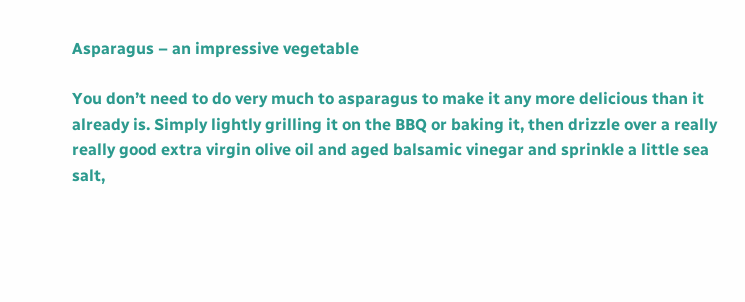Asparagus – an impressive vegetable

You don’t need to do very much to asparagus to make it any more delicious than it already is. Simply lightly grilling it on the BBQ or baking it, then drizzle over a really really good extra virgin olive oil and aged balsamic vinegar and sprinkle a little sea salt,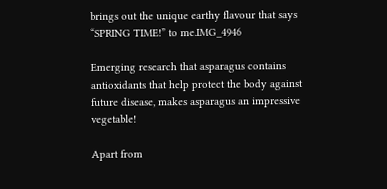brings out the unique earthy flavour that says “SPRING TIME!” to me.IMG_4946

Emerging research that asparagus contains antioxidants that help protect the body against future disease, makes asparagus an impressive vegetable!

Apart from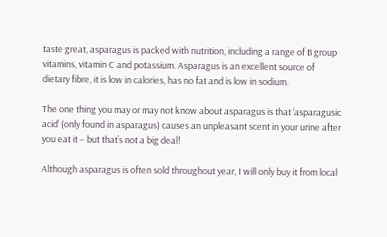taste great, asparagus is packed with nutrition, including a range of B group vitamins, vitamin C and potassium. Asparagus is an excellent source of dietary fibre, it is low in calories, has no fat and is low in sodium.

The one thing you may or may not know about asparagus is that ‘asparagusic acid‘ (only found in asparagus) causes an unpleasant scent in your urine after you eat it – but that’s not a big deal!

Although asparagus is often sold throughout year, I will only buy it from local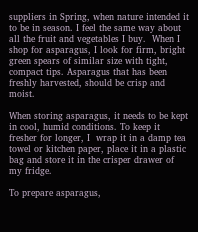suppliers in Spring, when nature intended it to be in season. I feel the same way about all the fruit and vegetables I buy.  When I shop for asparagus, I look for firm, bright green spears of similar size with tight, compact tips. Asparagus that has been freshly harvested, should be crisp and moist.

When storing asparagus, it needs to be kept in cool, humid conditions. To keep it fresher for longer, I  wrap it in a damp tea towel or kitchen paper, place it in a plastic bag and store it in the crisper drawer of my fridge.

To prepare asparagus,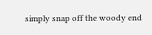simply snap off the woody end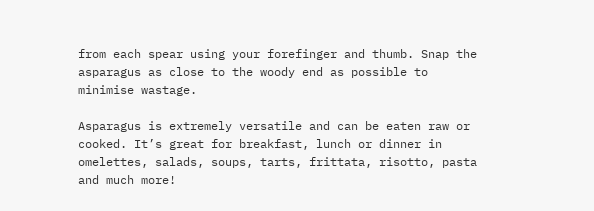from each spear using your forefinger and thumb. Snap the asparagus as close to the woody end as possible to minimise wastage.

Asparagus is extremely versatile and can be eaten raw or cooked. It’s great for breakfast, lunch or dinner in omelettes, salads, soups, tarts, frittata, risotto, pasta and much more!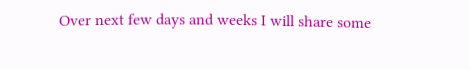Over next few days and weeks I will share some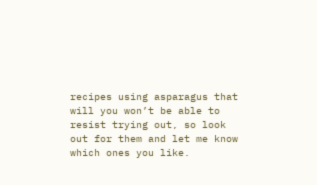recipes using asparagus that will you won’t be able to resist trying out, so look out for them and let me know which ones you like.